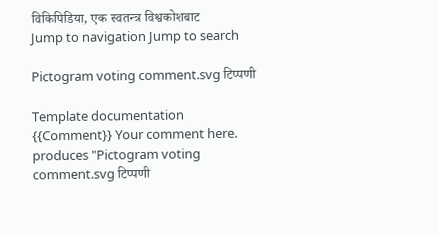विकिपिडिया, एक स्वतन्त्र विश्वकोशबाट
Jump to navigation Jump to search

Pictogram voting comment.svg टिप्पणी

Template documentation
{{Comment}} Your comment here.
produces "Pictogram voting comment.svg टिप्पणी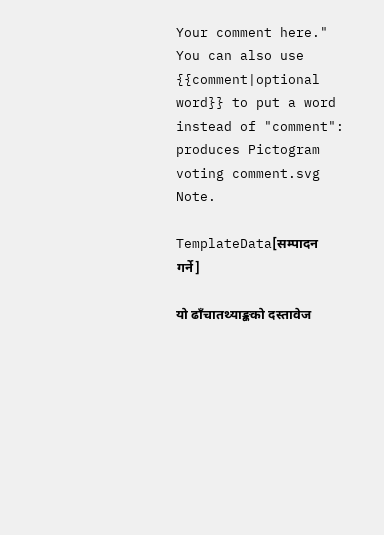Your comment here." You can also use {{comment|optional word}} to put a word instead of "comment":
produces Pictogram voting comment.svg Note.

TemplateData[सम्पादन गर्ने]

यो ढाँचातथ्याङ्कको दस्तावेज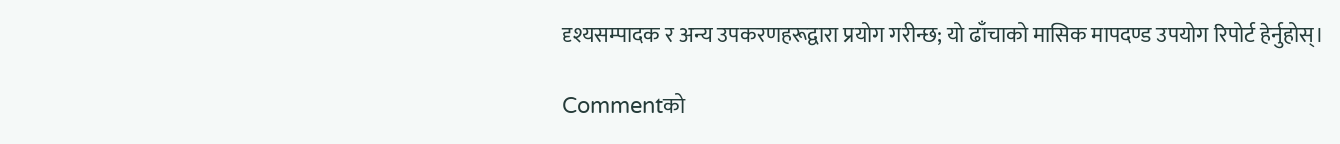दृश्यसम्पादक र अन्य उपकरणहरूद्वारा प्रयोग गरीन्छ; यो ढाँचाको मासिक मापदण्ड उपयोग रिपोर्ट हेर्नुहोस्।

Commentको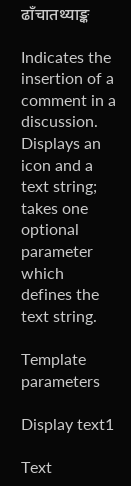ढाँचातथ्याङ्क

Indicates the insertion of a comment in a discussion. Displays an icon and a text string; takes one optional parameter which defines the text string.

Template parameters

Display text1

Text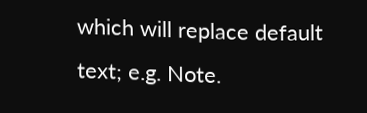which will replace default text; e.g. Note.